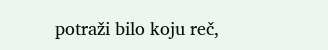potraži bilo koju reč,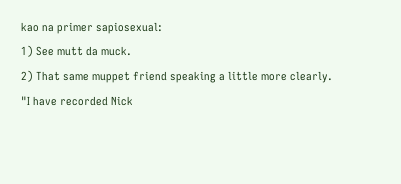kao na primer sapiosexual:
1) See mutt da muck.
2) That same muppet friend speaking a little more clearly.
"I have recorded Nick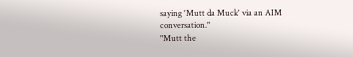saying 'Mutt da Muck' via an AIM conversation."
"Mutt the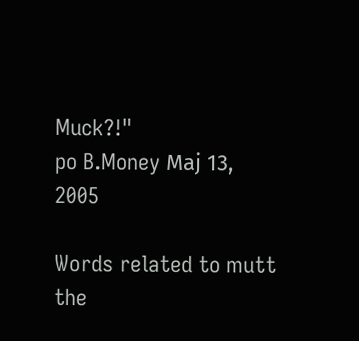Muck?!"
po B.Money Мај 13, 2005

Words related to mutt the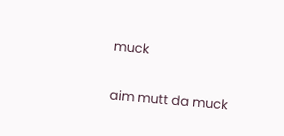muck

aim mutt da muck